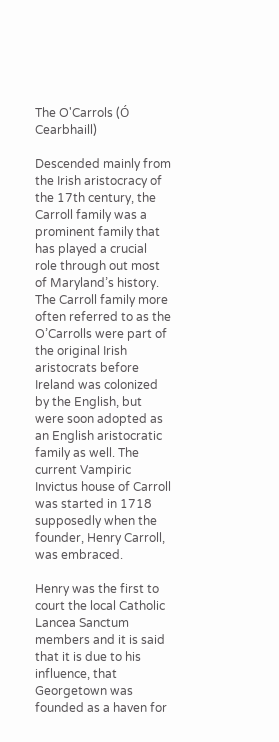The O'Carrols (Ó Cearbhaill)

Descended mainly from the Irish aristocracy of the 17th century, the Carroll family was a prominent family that has played a crucial role through out most of Maryland’s history. The Carroll family more often referred to as the O’Carrolls were part of the original Irish aristocrats before Ireland was colonized by the English, but were soon adopted as an English aristocratic family as well. The current Vampiric Invictus house of Carroll was started in 1718 supposedly when the founder, Henry Carroll, was embraced.

Henry was the first to court the local Catholic Lancea Sanctum members and it is said that it is due to his influence, that Georgetown was founded as a haven for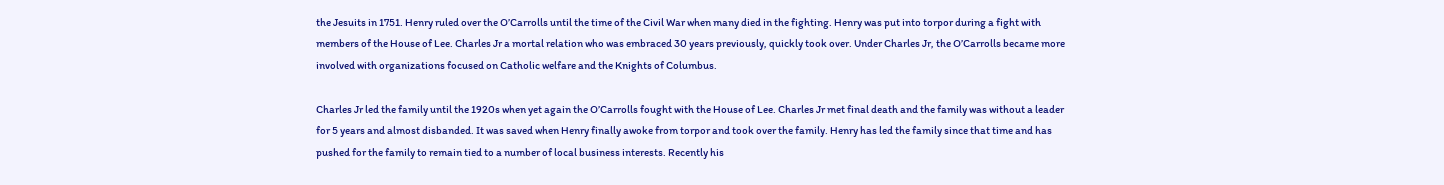the Jesuits in 1751. Henry ruled over the O’Carrolls until the time of the Civil War when many died in the fighting. Henry was put into torpor during a fight with members of the House of Lee. Charles Jr a mortal relation who was embraced 30 years previously, quickly took over. Under Charles Jr, the O’Carrolls became more involved with organizations focused on Catholic welfare and the Knights of Columbus.

Charles Jr led the family until the 1920s when yet again the O’Carrolls fought with the House of Lee. Charles Jr met final death and the family was without a leader for 5 years and almost disbanded. It was saved when Henry finally awoke from torpor and took over the family. Henry has led the family since that time and has pushed for the family to remain tied to a number of local business interests. Recently his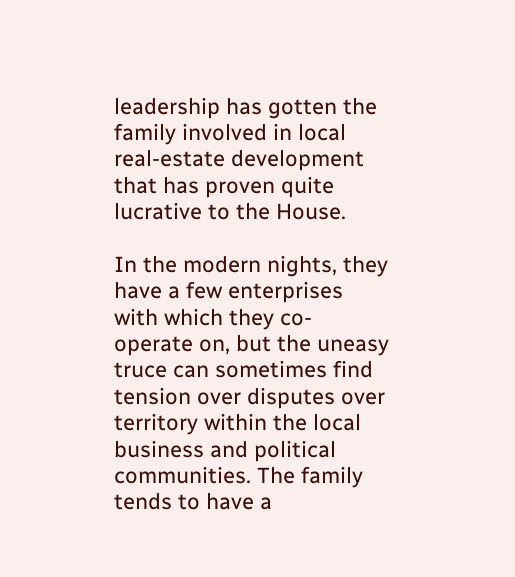leadership has gotten the family involved in local real-estate development that has proven quite lucrative to the House.

In the modern nights, they have a few enterprises with which they co-operate on, but the uneasy truce can sometimes find tension over disputes over territory within the local business and political communities. The family tends to have a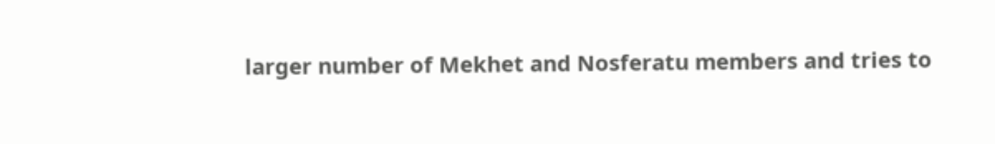larger number of Mekhet and Nosferatu members and tries to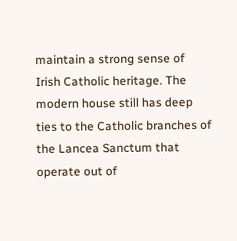maintain a strong sense of Irish Catholic heritage. The modern house still has deep ties to the Catholic branches of the Lancea Sanctum that operate out of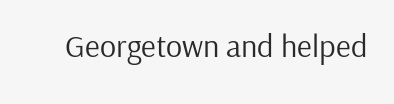Georgetown and helped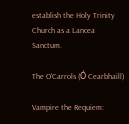establish the Holy Trinity Church as a Lancea Sanctum.

The O'Carrols (Ó Cearbhaill)

Vampire the Requiem: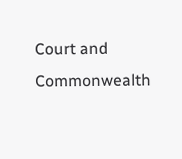Court and Commonwealth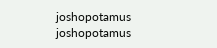joshopotamus joshopotamus